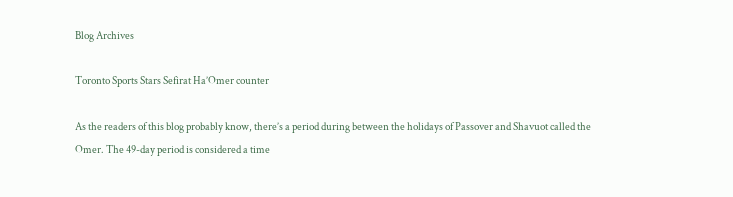Blog Archives

Toronto Sports Stars Sefirat Ha’Omer counter

As the readers of this blog probably know, there’s a period during between the holidays of Passover and Shavuot called the Omer. The 49-day period is considered a time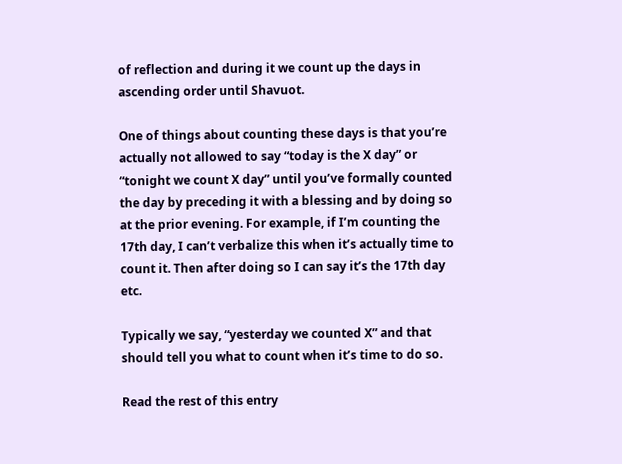of reflection and during it we count up the days in ascending order until Shavuot.

One of things about counting these days is that you’re actually not allowed to say “today is the X day” or “tonight we count X day” until you’ve formally counted the day by preceding it with a blessing and by doing so at the prior evening. For example, if I’m counting the 17th day, I can’t verbalize this when it’s actually time to count it. Then after doing so I can say it’s the 17th day etc.

Typically we say, “yesterday we counted X” and that should tell you what to count when it’s time to do so.

Read the rest of this entry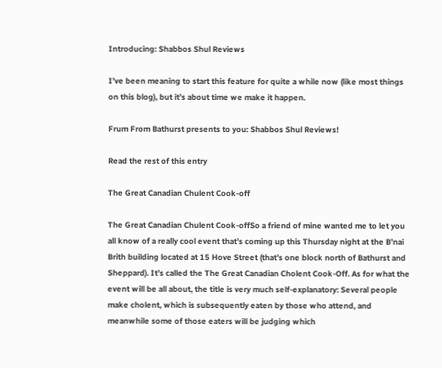Introducing: Shabbos Shul Reviews

I’ve been meaning to start this feature for quite a while now (like most things on this blog), but it’s about time we make it happen.

Frum From Bathurst presents to you: Shabbos Shul Reviews!

Read the rest of this entry

The Great Canadian Chulent Cook-off

The Great Canadian Chulent Cook-offSo a friend of mine wanted me to let you all know of a really cool event that’s coming up this Thursday night at the B’nai Brith building located at 15 Hove Street (that’s one block north of Bathurst and Sheppard). It’s called the The Great Canadian Cholent Cook-Off. As for what the event will be all about, the title is very much self-explanatory: Several people make cholent, which is subsequently eaten by those who attend, and meanwhile some of those eaters will be judging which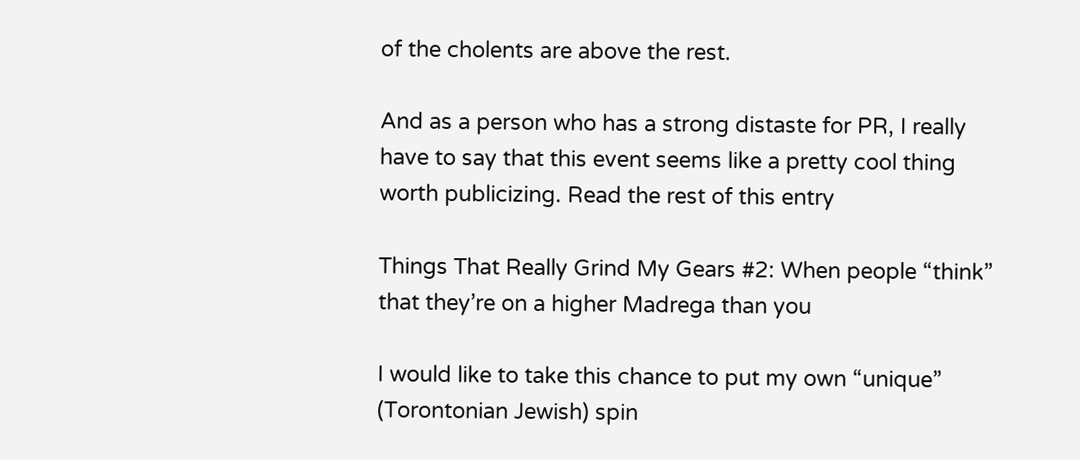of the cholents are above the rest.

And as a person who has a strong distaste for PR, I really have to say that this event seems like a pretty cool thing worth publicizing. Read the rest of this entry

Things That Really Grind My Gears #2: When people “think” that they’re on a higher Madrega than you

I would like to take this chance to put my own “unique” (Torontonian Jewish) spin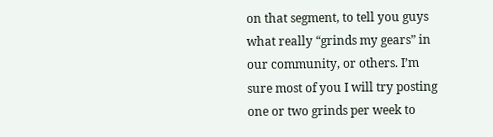on that segment, to tell you guys what really “grinds my gears” in our community, or others. I’m sure most of you I will try posting one or two grinds per week to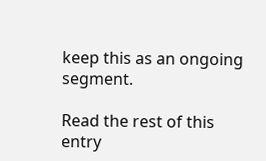keep this as an ongoing segment.

Read the rest of this entry